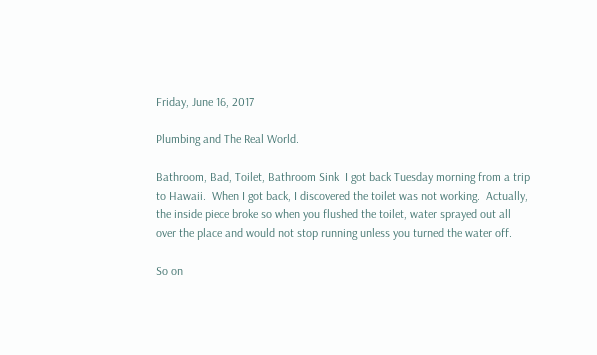Friday, June 16, 2017

Plumbing and The Real World.

Bathroom, Bad, Toilet, Bathroom Sink  I got back Tuesday morning from a trip to Hawaii.  When I got back, I discovered the toilet was not working.  Actually, the inside piece broke so when you flushed the toilet, water sprayed out all over the place and would not stop running unless you turned the water off.

So on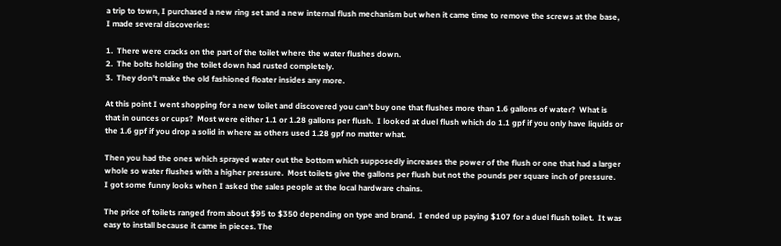a trip to town, I purchased a new ring set and a new internal flush mechanism but when it came time to remove the screws at the base, I made several discoveries:

1.  There were cracks on the part of the toilet where the water flushes down.
2.  The bolts holding the toilet down had rusted completely.
3.  They don't make the old fashioned floater insides any more.

At this point I went shopping for a new toilet and discovered you can't buy one that flushes more than 1.6 gallons of water?  What is that in ounces or cups?  Most were either 1.1 or 1.28 gallons per flush.  I looked at duel flush which do 1.1 gpf if you only have liquids or the 1.6 gpf if you drop a solid in where as others used 1.28 gpf no matter what.

Then you had the ones which sprayed water out the bottom which supposedly increases the power of the flush or one that had a larger whole so water flushes with a higher pressure.  Most toilets give the gallons per flush but not the pounds per square inch of pressure.  I got some funny looks when I asked the sales people at the local hardware chains.

The price of toilets ranged from about $95 to $350 depending on type and brand.  I ended up paying $107 for a duel flush toilet.  It was easy to install because it came in pieces. The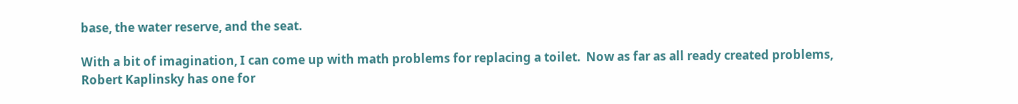base, the water reserve, and the seat.

With a bit of imagination, I can come up with math problems for replacing a toilet.  Now as far as all ready created problems, Robert Kaplinsky has one for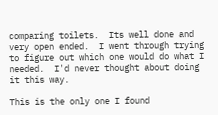comparing toilets.  Its well done and very open ended.  I went through trying to figure out which one would do what I needed.  I'd never thought about doing it this way.

This is the only one I found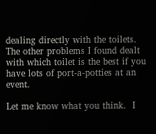dealing directly with the toilets.  The other problems I found dealt with which toilet is the best if you have lots of port-a-potties at an event.

Let me know what you think.  I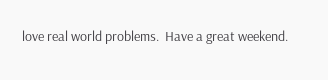love real world problems.  Have a great weekend.